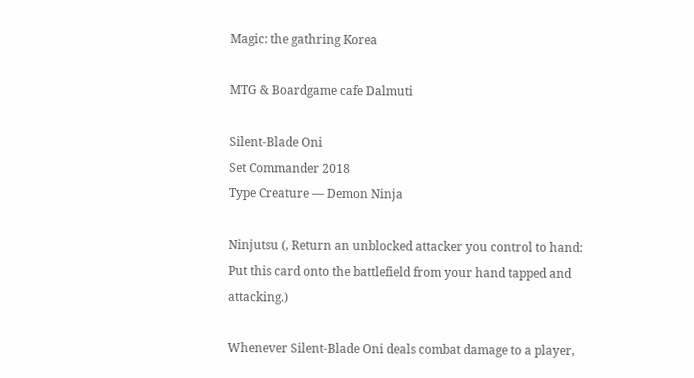Magic: the gathring Korea

MTG & Boardgame cafe Dalmuti

Silent-Blade Oni
Set Commander 2018
Type Creature — Demon Ninja

Ninjutsu (, Return an unblocked attacker you control to hand: Put this card onto the battlefield from your hand tapped and attacking.)

Whenever Silent-Blade Oni deals combat damage to a player,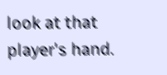look at that player's hand.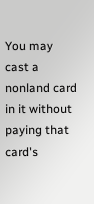You may cast a nonland card in it without paying that card's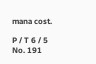mana cost.

P / T 6 / 5
No. 191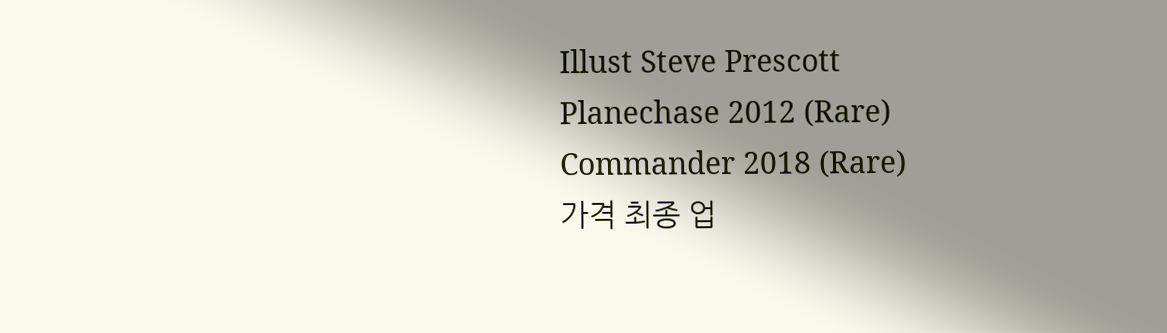Illust Steve Prescott
Planechase 2012 (Rare)
Commander 2018 (Rare)
가격 최종 업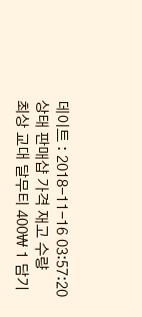데이트 : 2018-11-16 03:57:20
상태 판매샵 가격 재고 수량
최상 교대 달무티 400₩ 1 담기